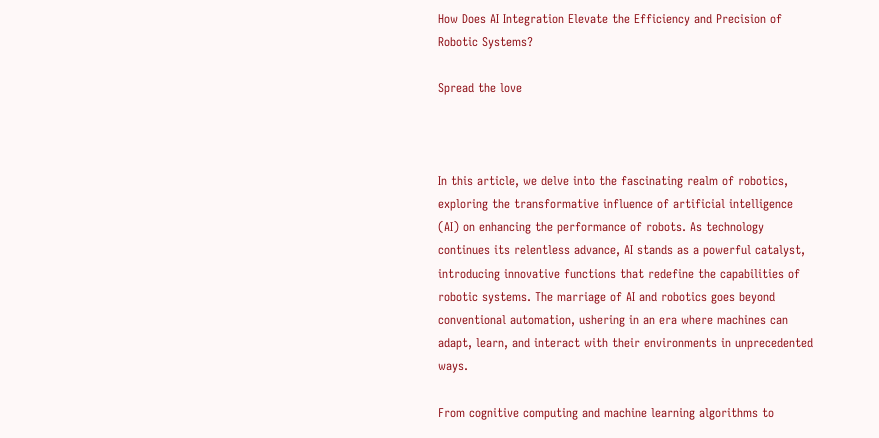How Does AI Integration Elevate the Efficiency and Precision of Robotic Systems?

Spread the love



In this article, we delve into the fascinating realm of robotics, exploring the transformative influence of artificial intelligence (AI) on enhancing the performance of robots. As technology continues its relentless advance, AI stands as a powerful catalyst, introducing innovative functions that redefine the capabilities of robotic systems. The marriage of AI and robotics goes beyond conventional automation, ushering in an era where machines can adapt, learn, and interact with their environments in unprecedented ways.

From cognitive computing and machine learning algorithms to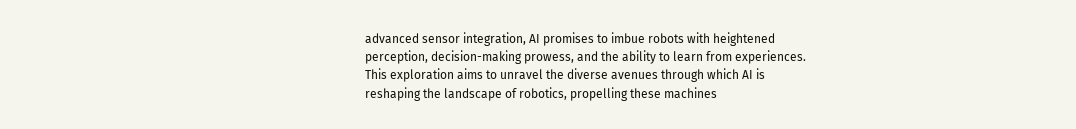advanced sensor integration, AI promises to imbue robots with heightened perception, decision-making prowess, and the ability to learn from experiences. This exploration aims to unravel the diverse avenues through which AI is reshaping the landscape of robotics, propelling these machines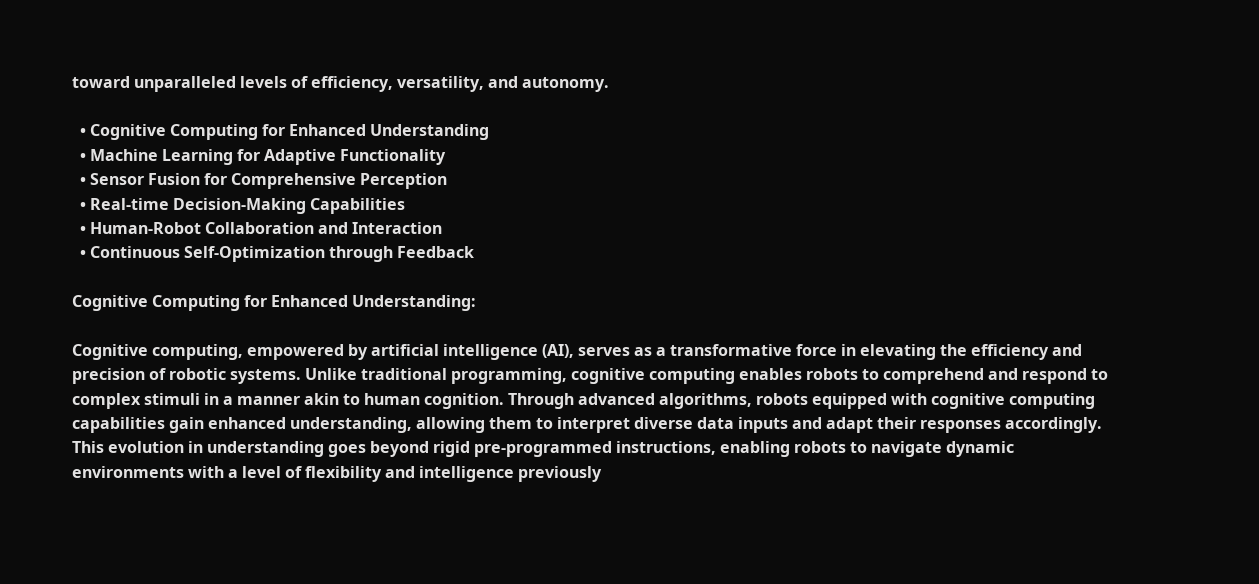toward unparalleled levels of efficiency, versatility, and autonomy.

  • Cognitive Computing for Enhanced Understanding
  • Machine Learning for Adaptive Functionality
  • Sensor Fusion for Comprehensive Perception
  • Real-time Decision-Making Capabilities
  • Human-Robot Collaboration and Interaction
  • Continuous Self-Optimization through Feedback

Cognitive Computing for Enhanced Understanding:

Cognitive computing, empowered by artificial intelligence (AI), serves as a transformative force in elevating the efficiency and precision of robotic systems. Unlike traditional programming, cognitive computing enables robots to comprehend and respond to complex stimuli in a manner akin to human cognition. Through advanced algorithms, robots equipped with cognitive computing capabilities gain enhanced understanding, allowing them to interpret diverse data inputs and adapt their responses accordingly. This evolution in understanding goes beyond rigid pre-programmed instructions, enabling robots to navigate dynamic environments with a level of flexibility and intelligence previously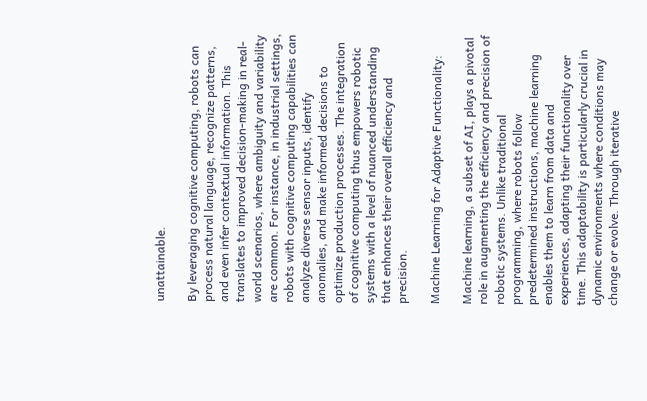unattainable.

By leveraging cognitive computing, robots can process natural language, recognize patterns, and even infer contextual information. This translates to improved decision-making in real-world scenarios, where ambiguity and variability are common. For instance, in industrial settings, robots with cognitive computing capabilities can analyze diverse sensor inputs, identify anomalies, and make informed decisions to optimize production processes. The integration of cognitive computing thus empowers robotic systems with a level of nuanced understanding that enhances their overall efficiency and precision.

Machine Learning for Adaptive Functionality:

Machine learning, a subset of AI, plays a pivotal role in augmenting the efficiency and precision of robotic systems. Unlike traditional programming, where robots follow predetermined instructions, machine learning enables them to learn from data and experiences, adapting their functionality over time. This adaptability is particularly crucial in dynamic environments where conditions may change or evolve. Through iterative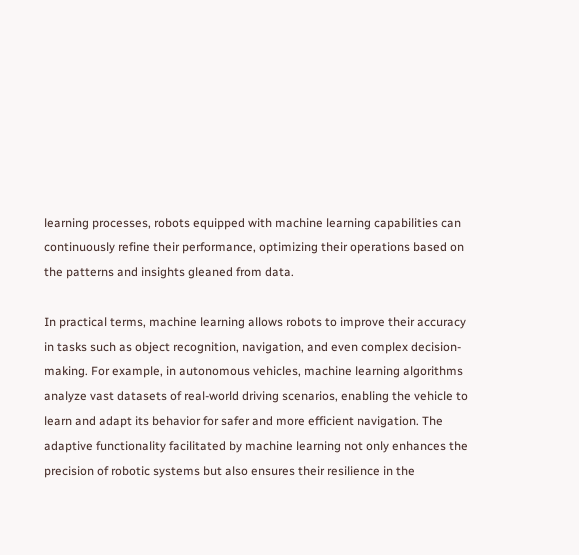learning processes, robots equipped with machine learning capabilities can continuously refine their performance, optimizing their operations based on the patterns and insights gleaned from data.

In practical terms, machine learning allows robots to improve their accuracy in tasks such as object recognition, navigation, and even complex decision-making. For example, in autonomous vehicles, machine learning algorithms analyze vast datasets of real-world driving scenarios, enabling the vehicle to learn and adapt its behavior for safer and more efficient navigation. The adaptive functionality facilitated by machine learning not only enhances the precision of robotic systems but also ensures their resilience in the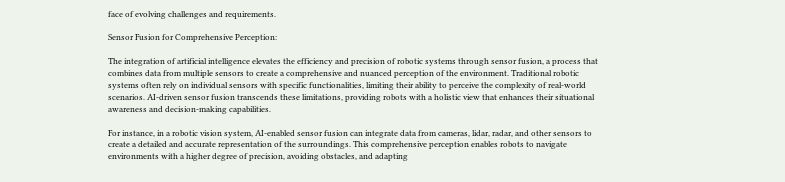face of evolving challenges and requirements.

Sensor Fusion for Comprehensive Perception:

The integration of artificial intelligence elevates the efficiency and precision of robotic systems through sensor fusion, a process that combines data from multiple sensors to create a comprehensive and nuanced perception of the environment. Traditional robotic systems often rely on individual sensors with specific functionalities, limiting their ability to perceive the complexity of real-world scenarios. AI-driven sensor fusion transcends these limitations, providing robots with a holistic view that enhances their situational awareness and decision-making capabilities.

For instance, in a robotic vision system, AI-enabled sensor fusion can integrate data from cameras, lidar, radar, and other sensors to create a detailed and accurate representation of the surroundings. This comprehensive perception enables robots to navigate environments with a higher degree of precision, avoiding obstacles, and adapting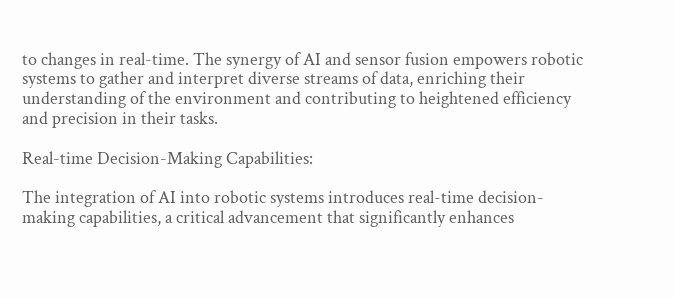to changes in real-time. The synergy of AI and sensor fusion empowers robotic systems to gather and interpret diverse streams of data, enriching their understanding of the environment and contributing to heightened efficiency and precision in their tasks.

Real-time Decision-Making Capabilities:

The integration of AI into robotic systems introduces real-time decision-making capabilities, a critical advancement that significantly enhances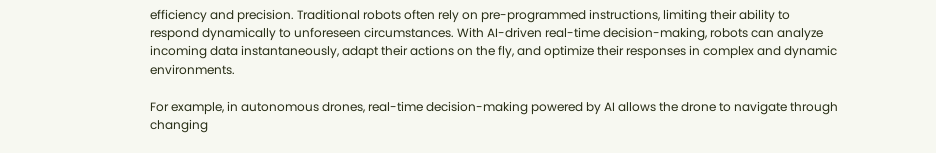efficiency and precision. Traditional robots often rely on pre-programmed instructions, limiting their ability to respond dynamically to unforeseen circumstances. With AI-driven real-time decision-making, robots can analyze incoming data instantaneously, adapt their actions on the fly, and optimize their responses in complex and dynamic environments.

For example, in autonomous drones, real-time decision-making powered by AI allows the drone to navigate through changing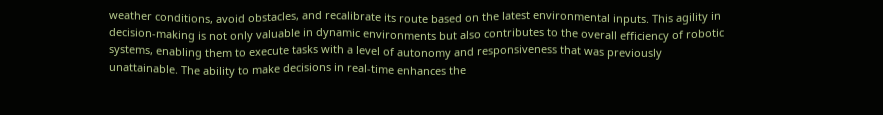weather conditions, avoid obstacles, and recalibrate its route based on the latest environmental inputs. This agility in decision-making is not only valuable in dynamic environments but also contributes to the overall efficiency of robotic systems, enabling them to execute tasks with a level of autonomy and responsiveness that was previously unattainable. The ability to make decisions in real-time enhances the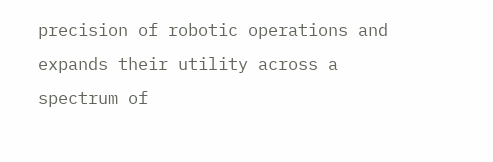precision of robotic operations and expands their utility across a spectrum of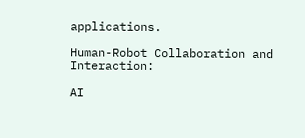applications.

Human-Robot Collaboration and Interaction:

AI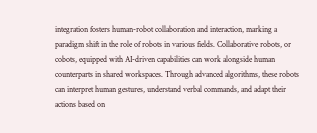integration fosters human-robot collaboration and interaction, marking a paradigm shift in the role of robots in various fields. Collaborative robots, or cobots, equipped with AI-driven capabilities can work alongside human counterparts in shared workspaces. Through advanced algorithms, these robots can interpret human gestures, understand verbal commands, and adapt their actions based on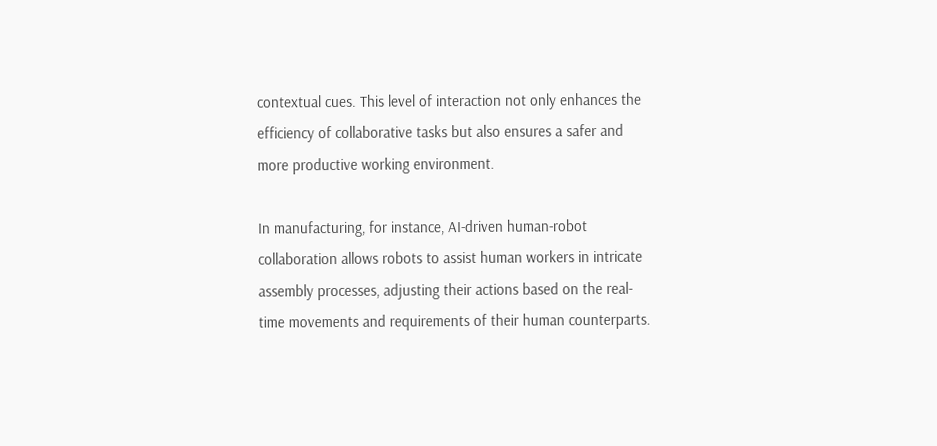contextual cues. This level of interaction not only enhances the efficiency of collaborative tasks but also ensures a safer and more productive working environment.

In manufacturing, for instance, AI-driven human-robot collaboration allows robots to assist human workers in intricate assembly processes, adjusting their actions based on the real-time movements and requirements of their human counterparts.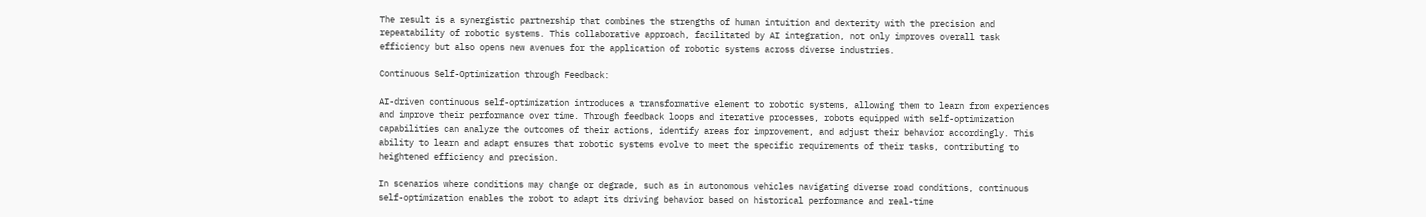The result is a synergistic partnership that combines the strengths of human intuition and dexterity with the precision and repeatability of robotic systems. This collaborative approach, facilitated by AI integration, not only improves overall task efficiency but also opens new avenues for the application of robotic systems across diverse industries.

Continuous Self-Optimization through Feedback:

AI-driven continuous self-optimization introduces a transformative element to robotic systems, allowing them to learn from experiences and improve their performance over time. Through feedback loops and iterative processes, robots equipped with self-optimization capabilities can analyze the outcomes of their actions, identify areas for improvement, and adjust their behavior accordingly. This ability to learn and adapt ensures that robotic systems evolve to meet the specific requirements of their tasks, contributing to heightened efficiency and precision.

In scenarios where conditions may change or degrade, such as in autonomous vehicles navigating diverse road conditions, continuous self-optimization enables the robot to adapt its driving behavior based on historical performance and real-time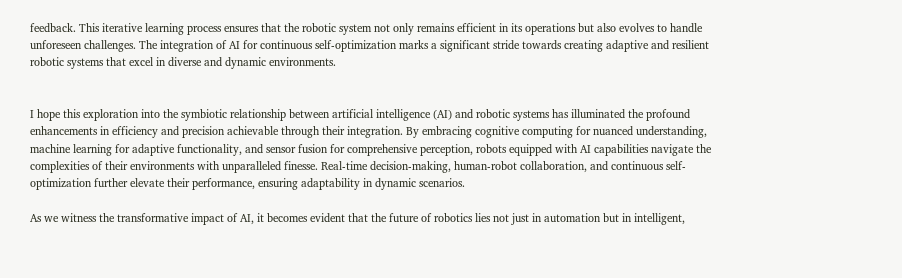feedback. This iterative learning process ensures that the robotic system not only remains efficient in its operations but also evolves to handle unforeseen challenges. The integration of AI for continuous self-optimization marks a significant stride towards creating adaptive and resilient robotic systems that excel in diverse and dynamic environments.


I hope this exploration into the symbiotic relationship between artificial intelligence (AI) and robotic systems has illuminated the profound enhancements in efficiency and precision achievable through their integration. By embracing cognitive computing for nuanced understanding, machine learning for adaptive functionality, and sensor fusion for comprehensive perception, robots equipped with AI capabilities navigate the complexities of their environments with unparalleled finesse. Real-time decision-making, human-robot collaboration, and continuous self-optimization further elevate their performance, ensuring adaptability in dynamic scenarios.

As we witness the transformative impact of AI, it becomes evident that the future of robotics lies not just in automation but in intelligent,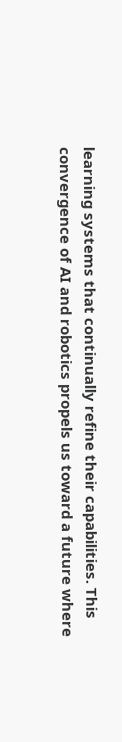learning systems that continually refine their capabilities. This convergence of AI and robotics propels us toward a future where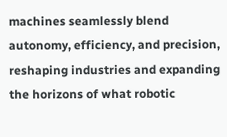machines seamlessly blend autonomy, efficiency, and precision, reshaping industries and expanding the horizons of what robotic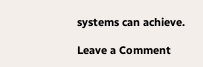systems can achieve.

Leave a Comment